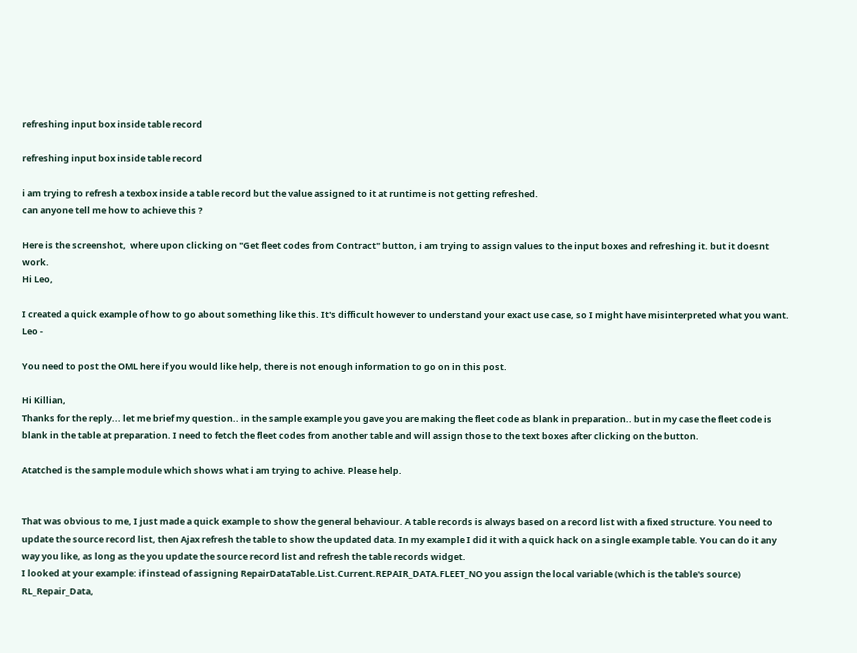refreshing input box inside table record

refreshing input box inside table record

i am trying to refresh a texbox inside a table record but the value assigned to it at runtime is not getting refreshed.
can anyone tell me how to achieve this ?

Here is the screenshot,  where upon clicking on "Get fleet codes from Contract" button, i am trying to assign values to the input boxes and refreshing it. but it doesnt work.
Hi Leo,

I created a quick example of how to go about something like this. It's difficult however to understand your exact use case, so I might have misinterpreted what you want.
Leo -

You need to post the OML here if you would like help, there is not enough information to go on in this post.

Hi Killian,
Thanks for the reply... let me brief my question.. in the sample example you gave you are making the fleet code as blank in preparation.. but in my case the fleet code is blank in the table at preparation. I need to fetch the fleet codes from another table and will assign those to the text boxes after clicking on the button.

Atatched is the sample module which shows what i am trying to achive. Please help.


That was obvious to me, I just made a quick example to show the general behaviour. A table records is always based on a record list with a fixed structure. You need to update the source record list, then Ajax refresh the table to show the updated data. In my example I did it with a quick hack on a single example table. You can do it any way you like, as long as the you update the source record list and refresh the table records widget.
I looked at your example: if instead of assigning RepairDataTable.List.Current.REPAIR_DATA.FLEET_NO you assign the local variable (which is the table's source) RL_Repair_Data,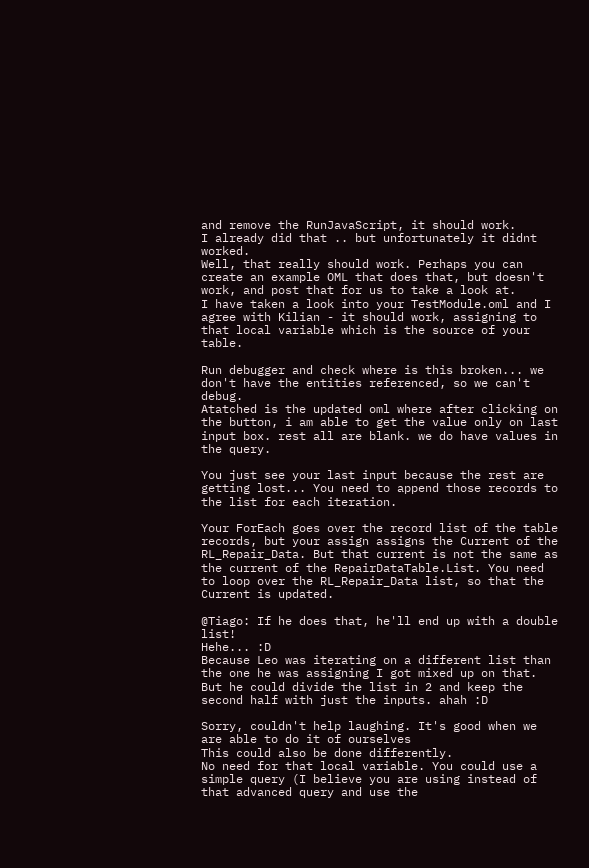and remove the RunJavaScript, it should work.
I already did that .. but unfortunately it didnt worked.
Well, that really should work. Perhaps you can create an example OML that does that, but doesn't work, and post that for us to take a look at.
I have taken a look into your TestModule.oml and I agree with Kilian - it should work, assigning to that local variable which is the source of your table.

Run debugger and check where is this broken... we don't have the entities referenced, so we can't debug.
Atatched is the updated oml where after clicking on the button, i am able to get the value only on last input box. rest all are blank. we do have values in the query.

You just see your last input because the rest are getting lost... You need to append those records to the list for each iteration.

Your ForEach goes over the record list of the table records, but your assign assigns the Current of the RL_Repair_Data. But that current is not the same as the current of the RepairDataTable.List. You need to loop over the RL_Repair_Data list, so that the Current is updated.

@Tiago: If he does that, he'll end up with a double list!
Hehe... :D
Because Leo was iterating on a different list than the one he was assigning I got mixed up on that.
But he could divide the list in 2 and keep the second half with just the inputs. ahah :D

Sorry, couldn't help laughing. It's good when we are able to do it of ourselves
This could also be done differently.
No need for that local variable. You could use a simple query (I believe you are using instead of that advanced query and use the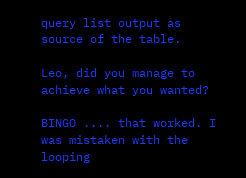query list output as source of the table.

Leo, did you manage to achieve what you wanted?

BINGO .... that worked. I was mistaken with the looping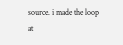source. i made the loop at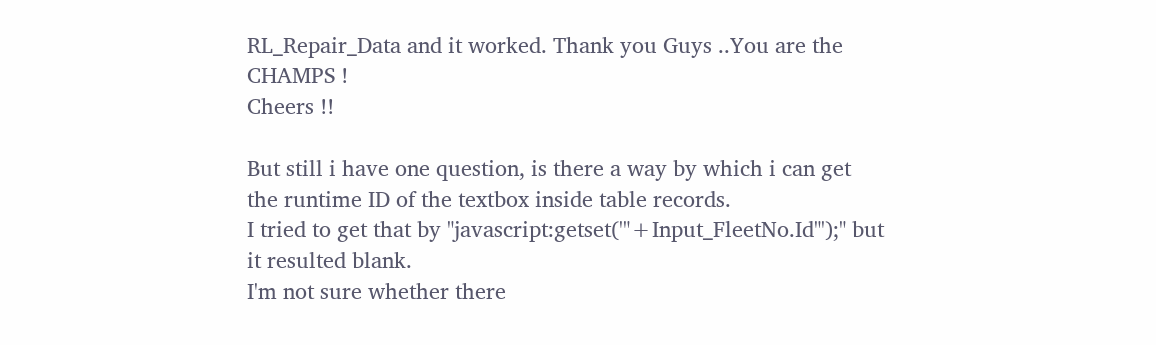RL_Repair_Data and it worked. Thank you Guys ..You are the CHAMPS !
Cheers !!

But still i have one question, is there a way by which i can get the runtime ID of the textbox inside table records.
I tried to get that by "javascript:getset('"+Input_FleetNo.Id"');" but it resulted blank.
I'm not sure whether there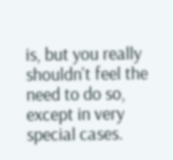is, but you really shouldn't feel the need to do so, except in very special cases.